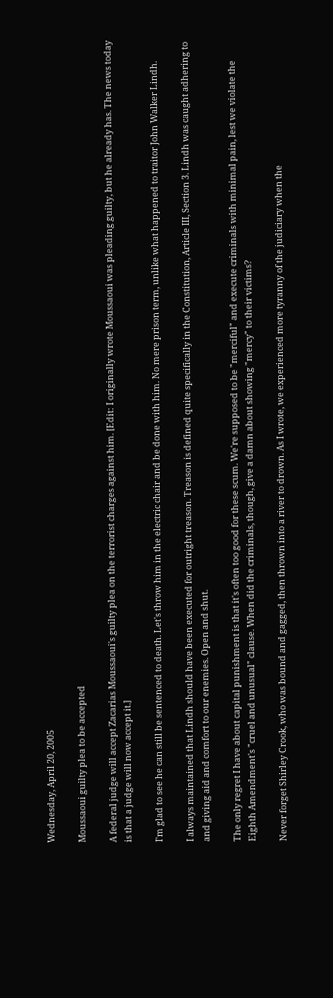Wednesday, April 20, 2005

Moussaoui guilty plea to be accepted

A federal judge will accept Zacarias Moussaoui's guilty plea on the terrorist charges against him. [Edit: I originally wrote Moussaoui was pleading guilty, but he already has. The news today is that a judge will now accept it.]

I'm glad to see he can still be sentenced to death. Let's throw him in the electric chair and be done with him. No mere prison term, unlike what happened to traitor John Walker Lindh.

I always maintained that Lindh should have been executed for outright treason. Treason is defined quite specifically in the Constitution, Article III, Section 3. Lindh was caught adhering to and giving aid and comfort to our enemies. Open and shut.

The only regret I have about capital punishment is that it's often too good for these scum. We're supposed to be "merciful" and execute criminals with minimal pain, lest we violate the Eighth Amendment's "cruel and unusual" clause. When did the criminals, though, give a damn about showing "mercy" to their victims?

Never forget Shirley Crook, who was bound and gagged, then thrown into a river to drown. As I wrote, we experienced more tyranny of the judiciary when the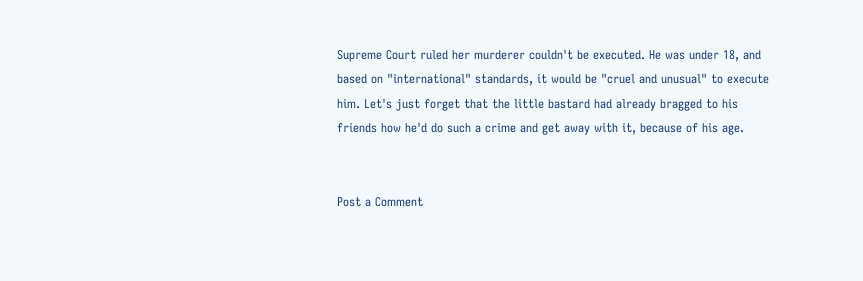Supreme Court ruled her murderer couldn't be executed. He was under 18, and based on "international" standards, it would be "cruel and unusual" to execute him. Let's just forget that the little bastard had already bragged to his friends how he'd do such a crime and get away with it, because of his age.


Post a Comment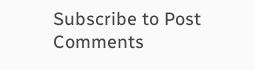Subscribe to Post Comments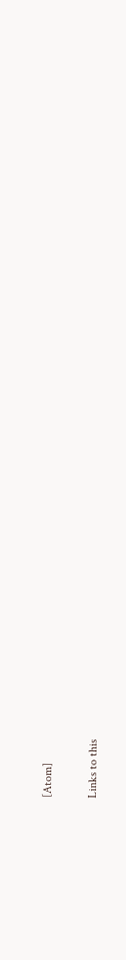[Atom]

Links to this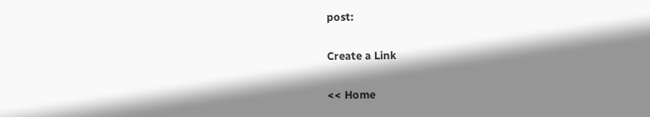post:

Create a Link

<< Home